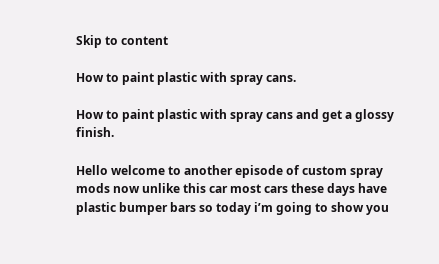Skip to content

How to paint plastic with spray cans.

How to paint plastic with spray cans and get a glossy finish.

Hello welcome to another episode of custom spray mods now unlike this car most cars these days have plastic bumper bars so today i’m going to show you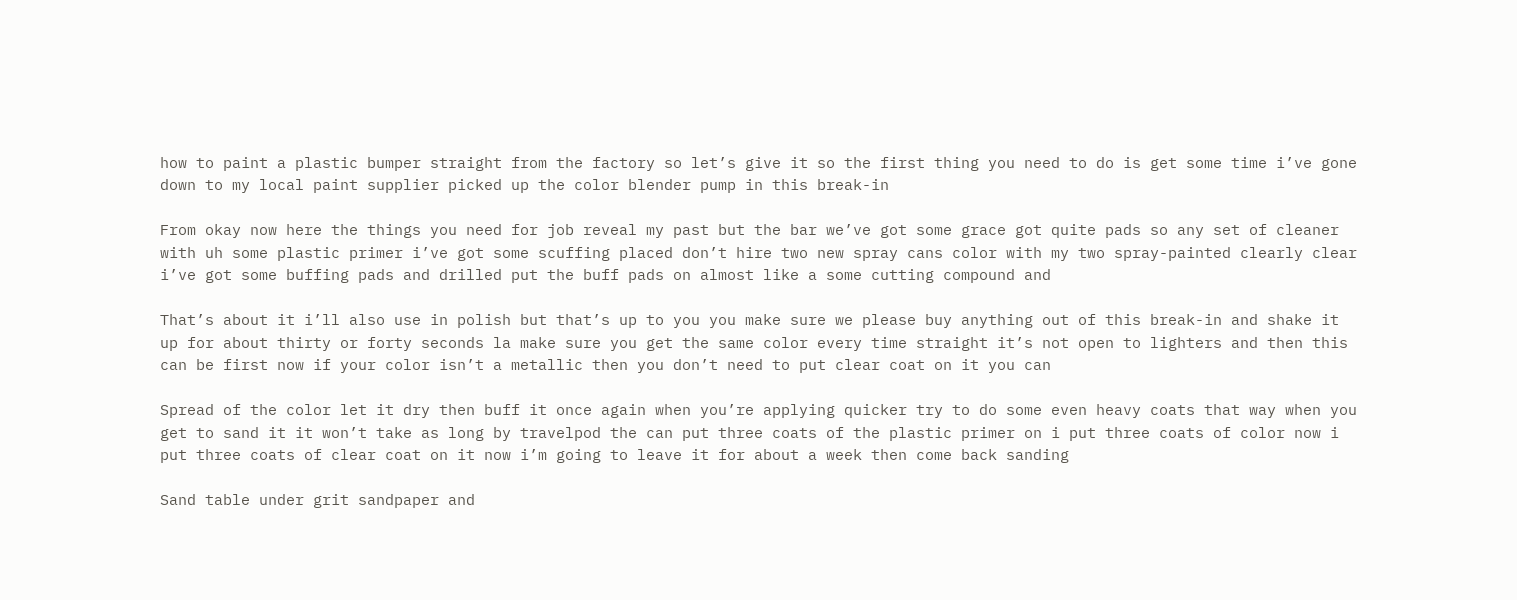how to paint a plastic bumper straight from the factory so let’s give it so the first thing you need to do is get some time i’ve gone down to my local paint supplier picked up the color blender pump in this break-in

From okay now here the things you need for job reveal my past but the bar we’ve got some grace got quite pads so any set of cleaner with uh some plastic primer i’ve got some scuffing placed don’t hire two new spray cans color with my two spray-painted clearly clear i’ve got some buffing pads and drilled put the buff pads on almost like a some cutting compound and

That’s about it i’ll also use in polish but that’s up to you you make sure we please buy anything out of this break-in and shake it up for about thirty or forty seconds la make sure you get the same color every time straight it’s not open to lighters and then this can be first now if your color isn’t a metallic then you don’t need to put clear coat on it you can

Spread of the color let it dry then buff it once again when you’re applying quicker try to do some even heavy coats that way when you get to sand it it won’t take as long by travelpod the can put three coats of the plastic primer on i put three coats of color now i put three coats of clear coat on it now i’m going to leave it for about a week then come back sanding

Sand table under grit sandpaper and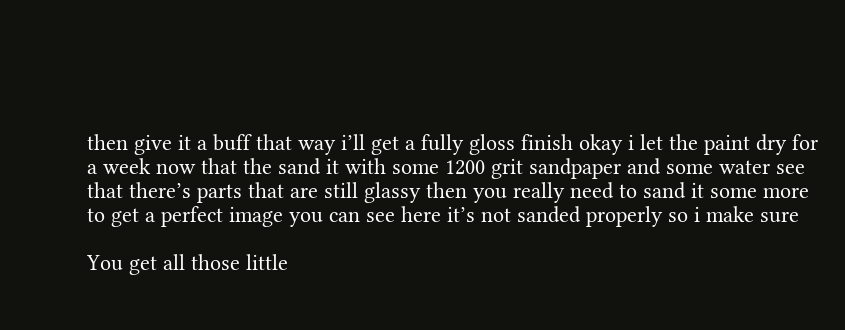then give it a buff that way i’ll get a fully gloss finish okay i let the paint dry for a week now that the sand it with some 1200 grit sandpaper and some water see that there’s parts that are still glassy then you really need to sand it some more to get a perfect image you can see here it’s not sanded properly so i make sure

You get all those little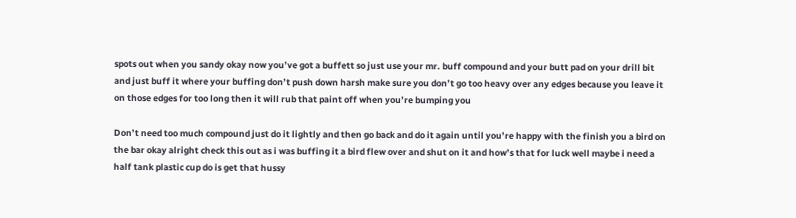spots out when you sandy okay now you’ve got a buffett so just use your mr. buff compound and your butt pad on your drill bit and just buff it where your buffing don’t push down harsh make sure you don’t go too heavy over any edges because you leave it on those edges for too long then it will rub that paint off when you’re bumping you

Don’t need too much compound just do it lightly and then go back and do it again until you’re happy with the finish you a bird on the bar okay alright check this out as i was buffing it a bird flew over and shut on it and how’s that for luck well maybe i need a half tank plastic cup do is get that hussy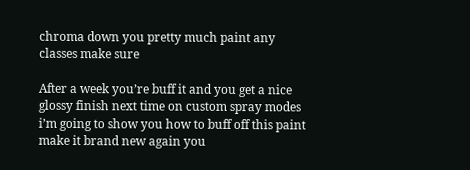chroma down you pretty much paint any classes make sure

After a week you’re buff it and you get a nice glossy finish next time on custom spray modes i’m going to show you how to buff off this paint make it brand new again you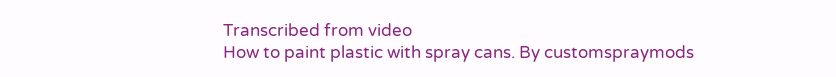Transcribed from video
How to paint plastic with spray cans. By customspraymods